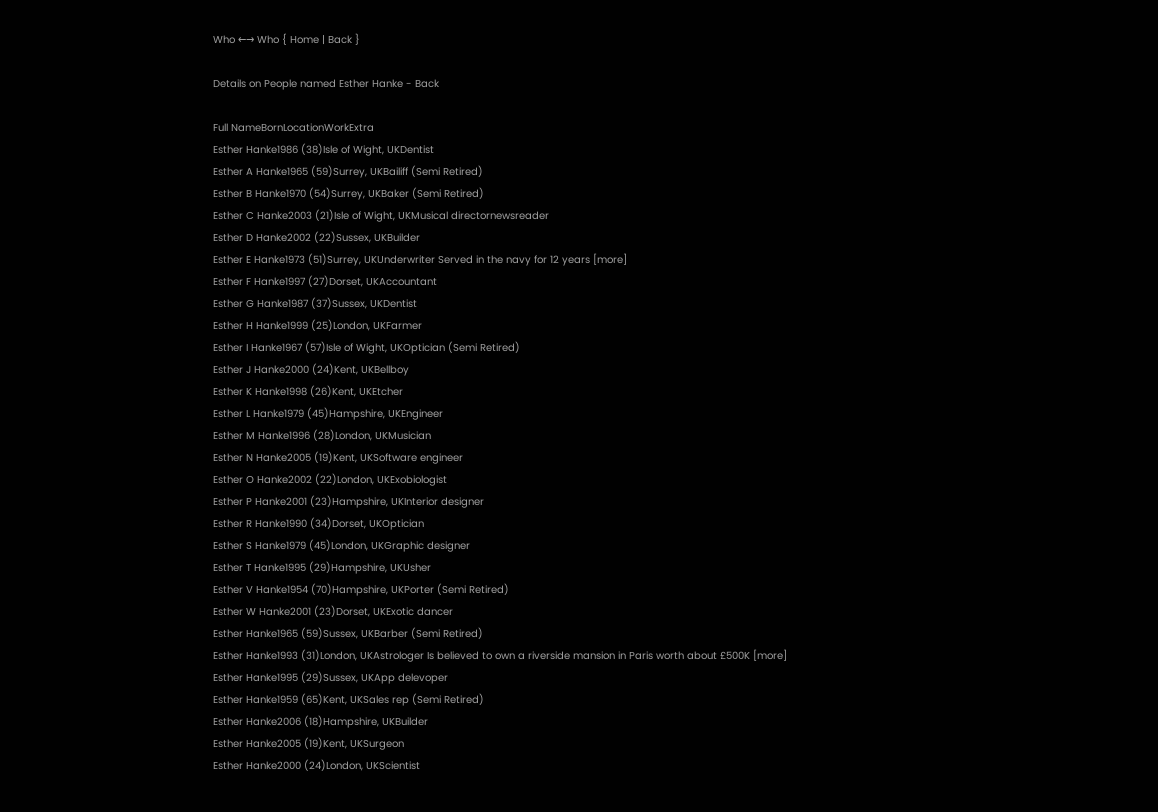Who ←→ Who { Home | Back }

Details on People named Esther Hanke - Back

Full NameBornLocationWorkExtra
Esther Hanke1986 (38)Isle of Wight, UKDentist
Esther A Hanke1965 (59)Surrey, UKBailiff (Semi Retired)
Esther B Hanke1970 (54)Surrey, UKBaker (Semi Retired)
Esther C Hanke2003 (21)Isle of Wight, UKMusical directornewsreader
Esther D Hanke2002 (22)Sussex, UKBuilder
Esther E Hanke1973 (51)Surrey, UKUnderwriter Served in the navy for 12 years [more]
Esther F Hanke1997 (27)Dorset, UKAccountant
Esther G Hanke1987 (37)Sussex, UKDentist
Esther H Hanke1999 (25)London, UKFarmer
Esther I Hanke1967 (57)Isle of Wight, UKOptician (Semi Retired)
Esther J Hanke2000 (24)Kent, UKBellboy
Esther K Hanke1998 (26)Kent, UKEtcher
Esther L Hanke1979 (45)Hampshire, UKEngineer
Esther M Hanke1996 (28)London, UKMusician
Esther N Hanke2005 (19)Kent, UKSoftware engineer
Esther O Hanke2002 (22)London, UKExobiologist
Esther P Hanke2001 (23)Hampshire, UKInterior designer
Esther R Hanke1990 (34)Dorset, UKOptician
Esther S Hanke1979 (45)London, UKGraphic designer
Esther T Hanke1995 (29)Hampshire, UKUsher
Esther V Hanke1954 (70)Hampshire, UKPorter (Semi Retired)
Esther W Hanke2001 (23)Dorset, UKExotic dancer
Esther Hanke1965 (59)Sussex, UKBarber (Semi Retired)
Esther Hanke1993 (31)London, UKAstrologer Is believed to own a riverside mansion in Paris worth about £500K [more]
Esther Hanke1995 (29)Sussex, UKApp delevoper
Esther Hanke1959 (65)Kent, UKSales rep (Semi Retired)
Esther Hanke2006 (18)Hampshire, UKBuilder
Esther Hanke2005 (19)Kent, UKSurgeon
Esther Hanke2000 (24)London, UKScientist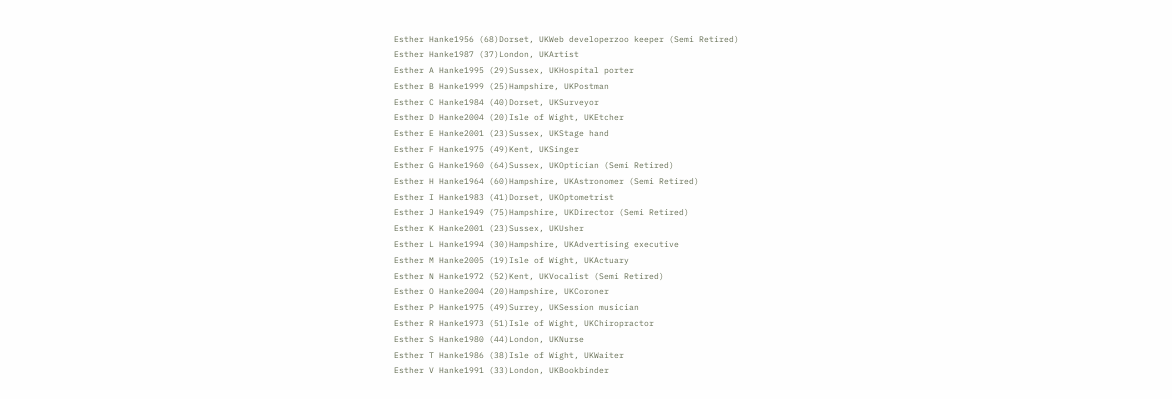Esther Hanke1956 (68)Dorset, UKWeb developerzoo keeper (Semi Retired)
Esther Hanke1987 (37)London, UKArtist
Esther A Hanke1995 (29)Sussex, UKHospital porter
Esther B Hanke1999 (25)Hampshire, UKPostman
Esther C Hanke1984 (40)Dorset, UKSurveyor
Esther D Hanke2004 (20)Isle of Wight, UKEtcher
Esther E Hanke2001 (23)Sussex, UKStage hand
Esther F Hanke1975 (49)Kent, UKSinger
Esther G Hanke1960 (64)Sussex, UKOptician (Semi Retired)
Esther H Hanke1964 (60)Hampshire, UKAstronomer (Semi Retired)
Esther I Hanke1983 (41)Dorset, UKOptometrist
Esther J Hanke1949 (75)Hampshire, UKDirector (Semi Retired)
Esther K Hanke2001 (23)Sussex, UKUsher
Esther L Hanke1994 (30)Hampshire, UKAdvertising executive
Esther M Hanke2005 (19)Isle of Wight, UKActuary
Esther N Hanke1972 (52)Kent, UKVocalist (Semi Retired)
Esther O Hanke2004 (20)Hampshire, UKCoroner
Esther P Hanke1975 (49)Surrey, UKSession musician
Esther R Hanke1973 (51)Isle of Wight, UKChiropractor
Esther S Hanke1980 (44)London, UKNurse
Esther T Hanke1986 (38)Isle of Wight, UKWaiter
Esther V Hanke1991 (33)London, UKBookbinder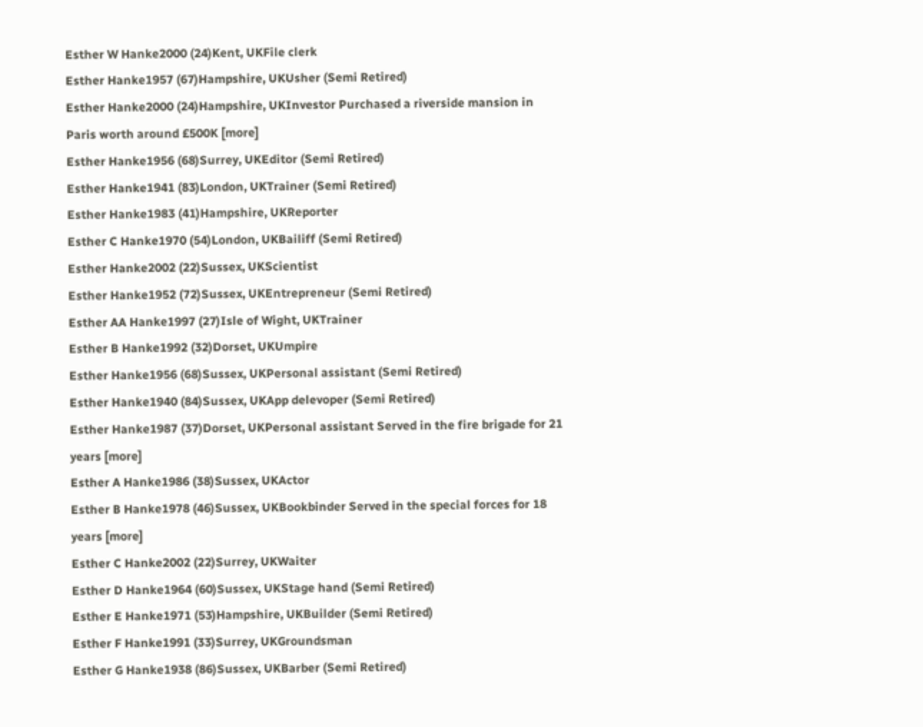Esther W Hanke2000 (24)Kent, UKFile clerk
Esther Hanke1957 (67)Hampshire, UKUsher (Semi Retired)
Esther Hanke2000 (24)Hampshire, UKInvestor Purchased a riverside mansion in Paris worth around £500K [more]
Esther Hanke1956 (68)Surrey, UKEditor (Semi Retired)
Esther Hanke1941 (83)London, UKTrainer (Semi Retired)
Esther Hanke1983 (41)Hampshire, UKReporter
Esther C Hanke1970 (54)London, UKBailiff (Semi Retired)
Esther Hanke2002 (22)Sussex, UKScientist
Esther Hanke1952 (72)Sussex, UKEntrepreneur (Semi Retired)
Esther AA Hanke1997 (27)Isle of Wight, UKTrainer
Esther B Hanke1992 (32)Dorset, UKUmpire
Esther Hanke1956 (68)Sussex, UKPersonal assistant (Semi Retired)
Esther Hanke1940 (84)Sussex, UKApp delevoper (Semi Retired)
Esther Hanke1987 (37)Dorset, UKPersonal assistant Served in the fire brigade for 21 years [more]
Esther A Hanke1986 (38)Sussex, UKActor
Esther B Hanke1978 (46)Sussex, UKBookbinder Served in the special forces for 18 years [more]
Esther C Hanke2002 (22)Surrey, UKWaiter
Esther D Hanke1964 (60)Sussex, UKStage hand (Semi Retired)
Esther E Hanke1971 (53)Hampshire, UKBuilder (Semi Retired)
Esther F Hanke1991 (33)Surrey, UKGroundsman
Esther G Hanke1938 (86)Sussex, UKBarber (Semi Retired)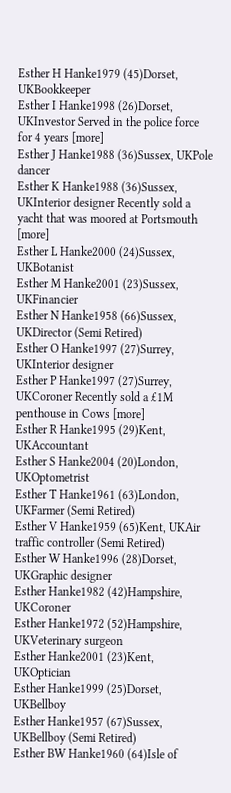Esther H Hanke1979 (45)Dorset, UKBookkeeper
Esther I Hanke1998 (26)Dorset, UKInvestor Served in the police force for 4 years [more]
Esther J Hanke1988 (36)Sussex, UKPole dancer
Esther K Hanke1988 (36)Sussex, UKInterior designer Recently sold a yacht that was moored at Portsmouth [more]
Esther L Hanke2000 (24)Sussex, UKBotanist
Esther M Hanke2001 (23)Sussex, UKFinancier
Esther N Hanke1958 (66)Sussex, UKDirector (Semi Retired)
Esther O Hanke1997 (27)Surrey, UKInterior designer
Esther P Hanke1997 (27)Surrey, UKCoroner Recently sold a £1M penthouse in Cows [more]
Esther R Hanke1995 (29)Kent, UKAccountant
Esther S Hanke2004 (20)London, UKOptometrist
Esther T Hanke1961 (63)London, UKFarmer (Semi Retired)
Esther V Hanke1959 (65)Kent, UKAir traffic controller (Semi Retired)
Esther W Hanke1996 (28)Dorset, UKGraphic designer
Esther Hanke1982 (42)Hampshire, UKCoroner
Esther Hanke1972 (52)Hampshire, UKVeterinary surgeon
Esther Hanke2001 (23)Kent, UKOptician
Esther Hanke1999 (25)Dorset, UKBellboy
Esther Hanke1957 (67)Sussex, UKBellboy (Semi Retired)
Esther BW Hanke1960 (64)Isle of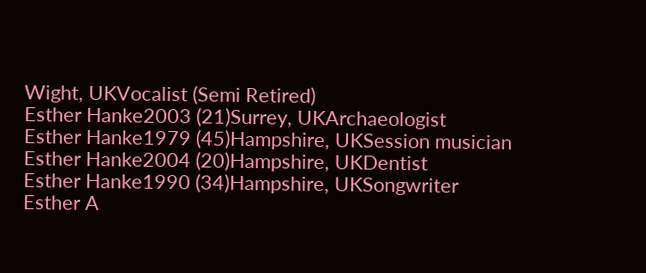Wight, UKVocalist (Semi Retired)
Esther Hanke2003 (21)Surrey, UKArchaeologist
Esther Hanke1979 (45)Hampshire, UKSession musician
Esther Hanke2004 (20)Hampshire, UKDentist
Esther Hanke1990 (34)Hampshire, UKSongwriter
Esther A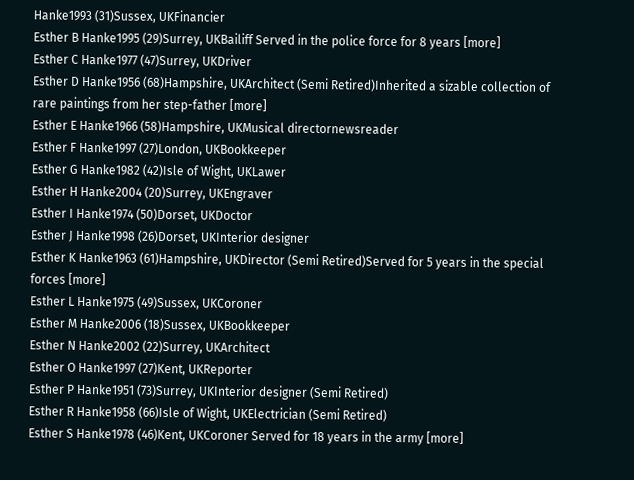Hanke1993 (31)Sussex, UKFinancier
Esther B Hanke1995 (29)Surrey, UKBailiff Served in the police force for 8 years [more]
Esther C Hanke1977 (47)Surrey, UKDriver
Esther D Hanke1956 (68)Hampshire, UKArchitect (Semi Retired)Inherited a sizable collection of rare paintings from her step-father [more]
Esther E Hanke1966 (58)Hampshire, UKMusical directornewsreader
Esther F Hanke1997 (27)London, UKBookkeeper
Esther G Hanke1982 (42)Isle of Wight, UKLawer
Esther H Hanke2004 (20)Surrey, UKEngraver
Esther I Hanke1974 (50)Dorset, UKDoctor
Esther J Hanke1998 (26)Dorset, UKInterior designer
Esther K Hanke1963 (61)Hampshire, UKDirector (Semi Retired)Served for 5 years in the special forces [more]
Esther L Hanke1975 (49)Sussex, UKCoroner
Esther M Hanke2006 (18)Sussex, UKBookkeeper
Esther N Hanke2002 (22)Surrey, UKArchitect
Esther O Hanke1997 (27)Kent, UKReporter
Esther P Hanke1951 (73)Surrey, UKInterior designer (Semi Retired)
Esther R Hanke1958 (66)Isle of Wight, UKElectrician (Semi Retired)
Esther S Hanke1978 (46)Kent, UKCoroner Served for 18 years in the army [more]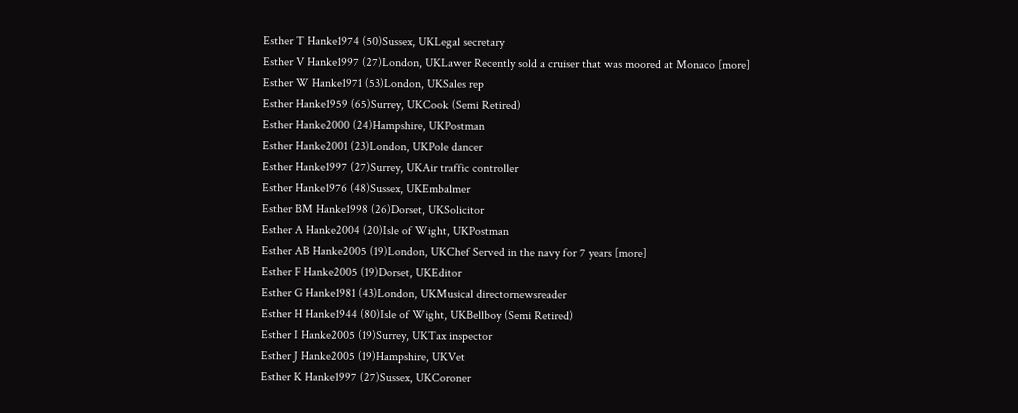Esther T Hanke1974 (50)Sussex, UKLegal secretary
Esther V Hanke1997 (27)London, UKLawer Recently sold a cruiser that was moored at Monaco [more]
Esther W Hanke1971 (53)London, UKSales rep
Esther Hanke1959 (65)Surrey, UKCook (Semi Retired)
Esther Hanke2000 (24)Hampshire, UKPostman
Esther Hanke2001 (23)London, UKPole dancer
Esther Hanke1997 (27)Surrey, UKAir traffic controller
Esther Hanke1976 (48)Sussex, UKEmbalmer
Esther BM Hanke1998 (26)Dorset, UKSolicitor
Esther A Hanke2004 (20)Isle of Wight, UKPostman
Esther AB Hanke2005 (19)London, UKChef Served in the navy for 7 years [more]
Esther F Hanke2005 (19)Dorset, UKEditor
Esther G Hanke1981 (43)London, UKMusical directornewsreader
Esther H Hanke1944 (80)Isle of Wight, UKBellboy (Semi Retired)
Esther I Hanke2005 (19)Surrey, UKTax inspector
Esther J Hanke2005 (19)Hampshire, UKVet
Esther K Hanke1997 (27)Sussex, UKCoroner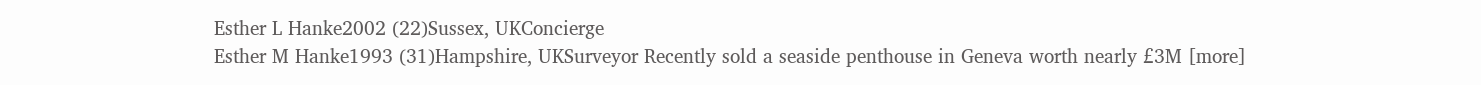Esther L Hanke2002 (22)Sussex, UKConcierge
Esther M Hanke1993 (31)Hampshire, UKSurveyor Recently sold a seaside penthouse in Geneva worth nearly £3M [more]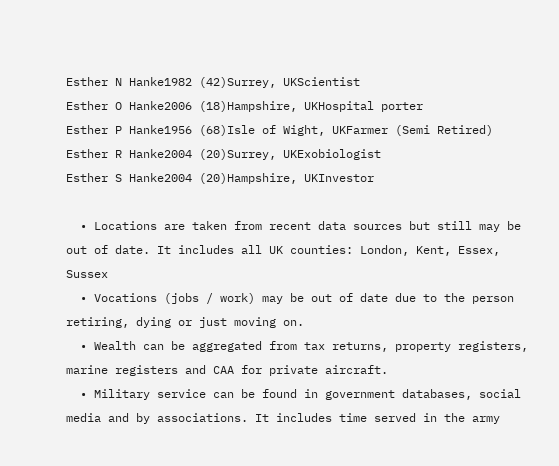Esther N Hanke1982 (42)Surrey, UKScientist
Esther O Hanke2006 (18)Hampshire, UKHospital porter
Esther P Hanke1956 (68)Isle of Wight, UKFarmer (Semi Retired)
Esther R Hanke2004 (20)Surrey, UKExobiologist
Esther S Hanke2004 (20)Hampshire, UKInvestor

  • Locations are taken from recent data sources but still may be out of date. It includes all UK counties: London, Kent, Essex, Sussex
  • Vocations (jobs / work) may be out of date due to the person retiring, dying or just moving on.
  • Wealth can be aggregated from tax returns, property registers, marine registers and CAA for private aircraft.
  • Military service can be found in government databases, social media and by associations. It includes time served in the army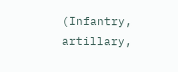(Infantry, artillary,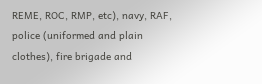REME, ROC, RMP, etc), navy, RAF, police (uniformed and plain clothes), fire brigade and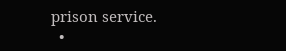prison service.
  •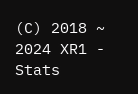(C) 2018 ~ 2024 XR1 - Stats